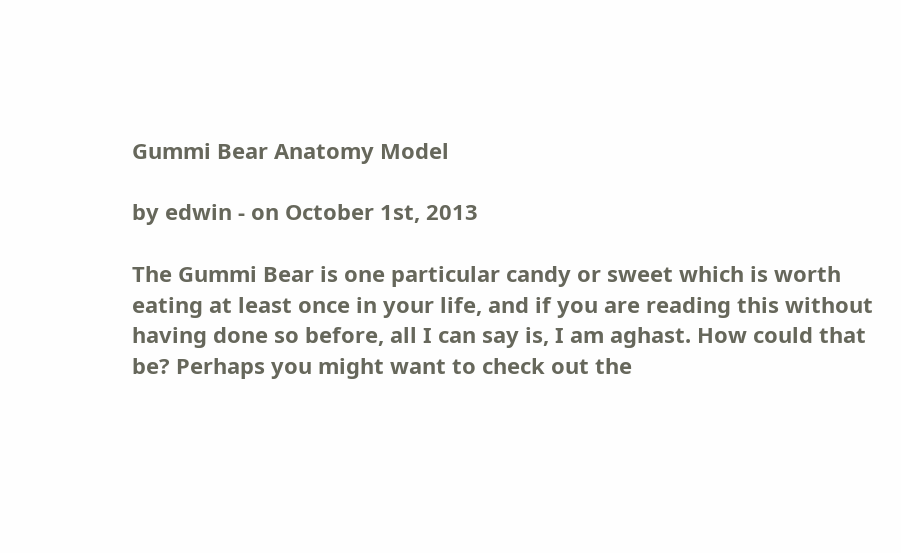Gummi Bear Anatomy Model

by edwin - on October 1st, 2013

The Gummi Bear is one particular candy or sweet which is worth eating at least once in your life, and if you are reading this without having done so before, all I can say is, I am aghast. How could that be? Perhaps you might want to check out the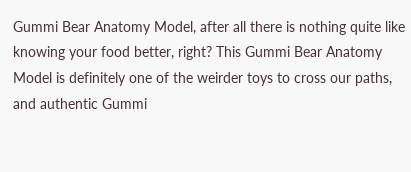Gummi Bear Anatomy Model, after all there is nothing quite like knowing your food better, right? This Gummi Bear Anatomy Model is definitely one of the weirder toys to cross our paths, and authentic Gummi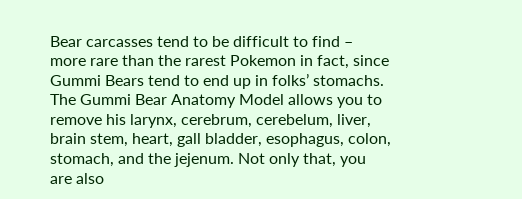Bear carcasses tend to be difficult to find – more rare than the rarest Pokemon in fact, since Gummi Bears tend to end up in folks’ stomachs. The Gummi Bear Anatomy Model allows you to remove his larynx, cerebrum, cerebelum, liver, brain stem, heart, gall bladder, esophagus, colon, stomach, and the jejenum. Not only that, you are also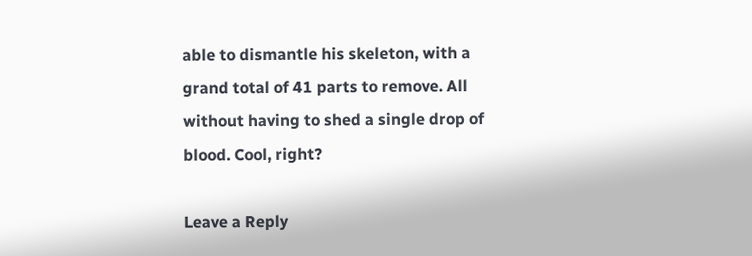able to dismantle his skeleton, with a grand total of 41 parts to remove. All without having to shed a single drop of blood. Cool, right?

Leave a Reply